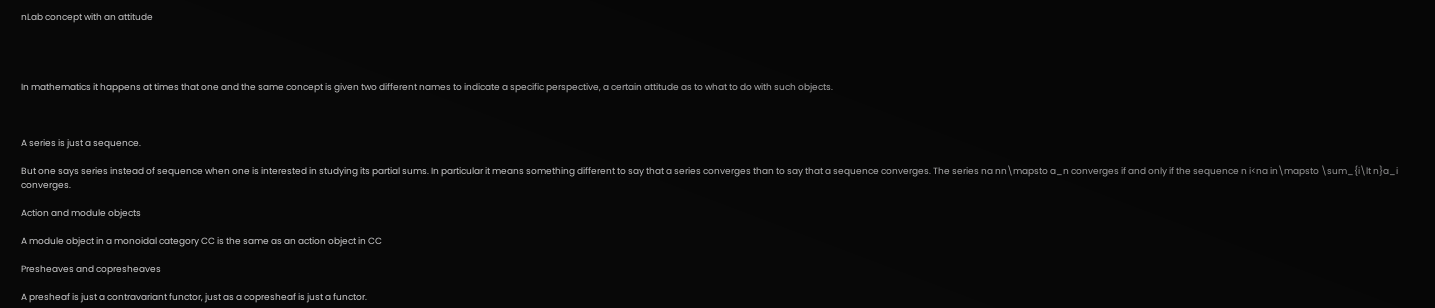nLab concept with an attitude




In mathematics it happens at times that one and the same concept is given two different names to indicate a specific perspective, a certain attitude as to what to do with such objects.



A series is just a sequence.

But one says series instead of sequence when one is interested in studying its partial sums. In particular it means something different to say that a series converges than to say that a sequence converges. The series na nn\mapsto a_n converges if and only if the sequence n i<na in\mapsto \sum_{i\lt n}a_i converges.

Action and module objects

A module object in a monoidal category CC is the same as an action object in CC

Presheaves and copresheaves

A presheaf is just a contravariant functor, just as a copresheaf is just a functor.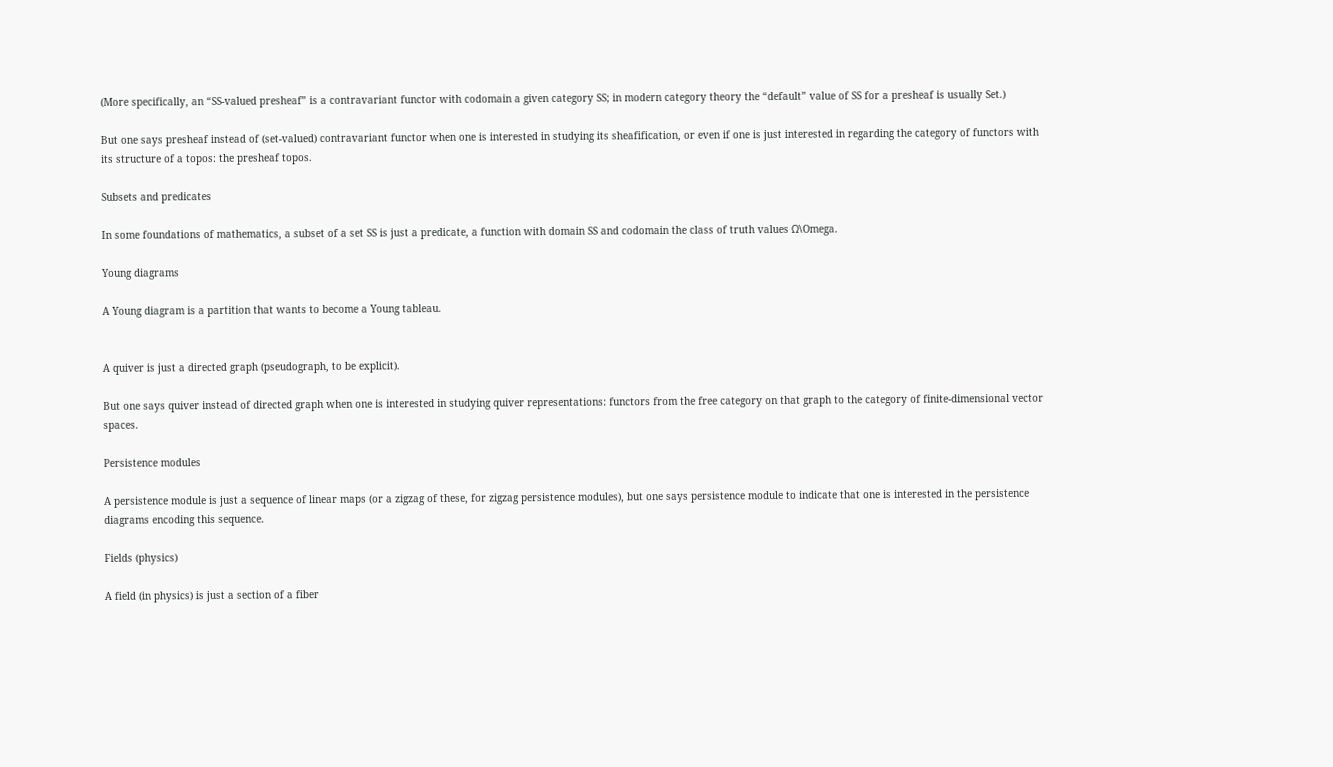(More specifically, an “SS-valued presheaf” is a contravariant functor with codomain a given category SS; in modern category theory the “default” value of SS for a presheaf is usually Set.)

But one says presheaf instead of (set-valued) contravariant functor when one is interested in studying its sheafification, or even if one is just interested in regarding the category of functors with its structure of a topos: the presheaf topos.

Subsets and predicates

In some foundations of mathematics, a subset of a set SS is just a predicate, a function with domain SS and codomain the class of truth values Ω\Omega.

Young diagrams

A Young diagram is a partition that wants to become a Young tableau.


A quiver is just a directed graph (pseudograph, to be explicit).

But one says quiver instead of directed graph when one is interested in studying quiver representations: functors from the free category on that graph to the category of finite-dimensional vector spaces.

Persistence modules

A persistence module is just a sequence of linear maps (or a zigzag of these, for zigzag persistence modules), but one says persistence module to indicate that one is interested in the persistence diagrams encoding this sequence.

Fields (physics)

A field (in physics) is just a section of a fiber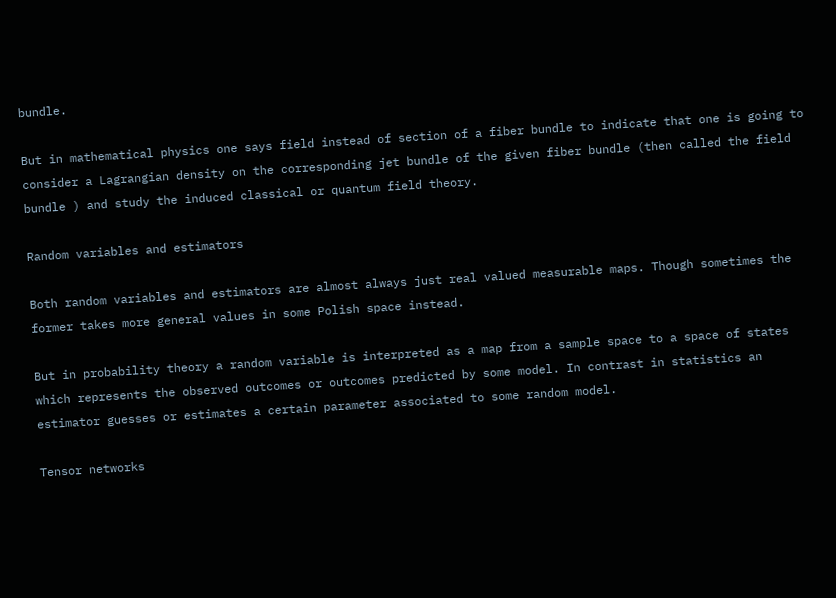bundle.

But in mathematical physics one says field instead of section of a fiber bundle to indicate that one is going to consider a Lagrangian density on the corresponding jet bundle of the given fiber bundle (then called the field bundle ) and study the induced classical or quantum field theory.

Random variables and estimators

Both random variables and estimators are almost always just real valued measurable maps. Though sometimes the former takes more general values in some Polish space instead.

But in probability theory a random variable is interpreted as a map from a sample space to a space of states which represents the observed outcomes or outcomes predicted by some model. In contrast in statistics an estimator guesses or estimates a certain parameter associated to some random model.

Tensor networks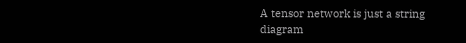A tensor network is just a string diagram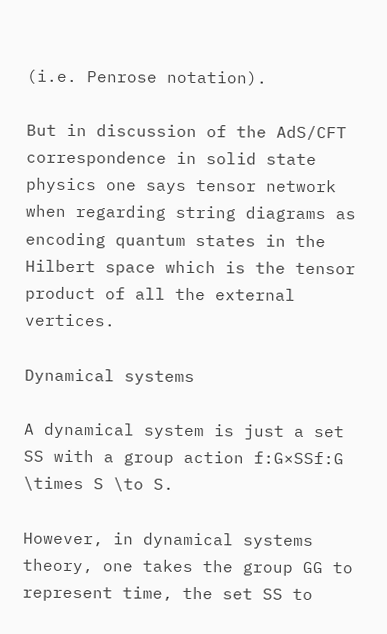(i.e. Penrose notation).

But in discussion of the AdS/CFT correspondence in solid state physics one says tensor network when regarding string diagrams as encoding quantum states in the Hilbert space which is the tensor product of all the external vertices.

Dynamical systems

A dynamical system is just a set SS with a group action f:G×SSf:G \times S \to S.

However, in dynamical systems theory, one takes the group GG to represent time, the set SS to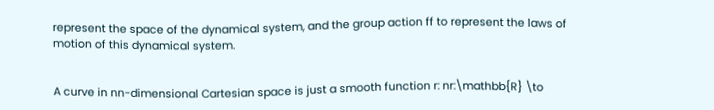represent the space of the dynamical system, and the group action ff to represent the laws of motion of this dynamical system.


A curve in nn-dimensional Cartesian space is just a smooth function r: nr:\mathbb{R} \to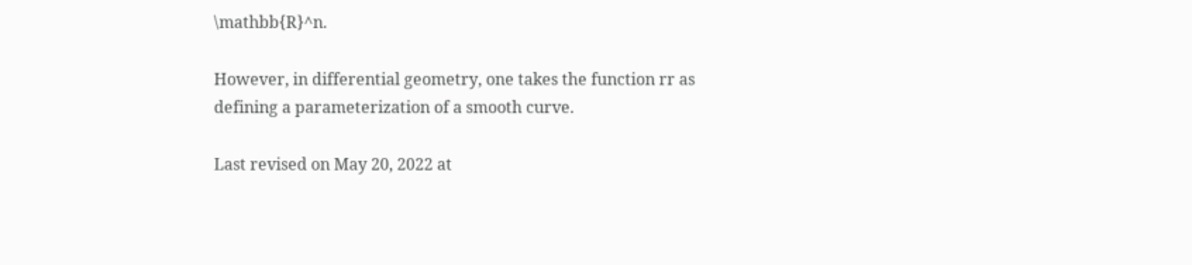\mathbb{R}^n.

However, in differential geometry, one takes the function rr as defining a parameterization of a smooth curve.

Last revised on May 20, 2022 at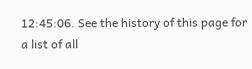12:45:06. See the history of this page for a list of all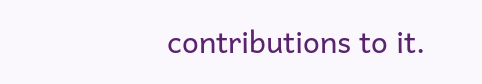contributions to it.